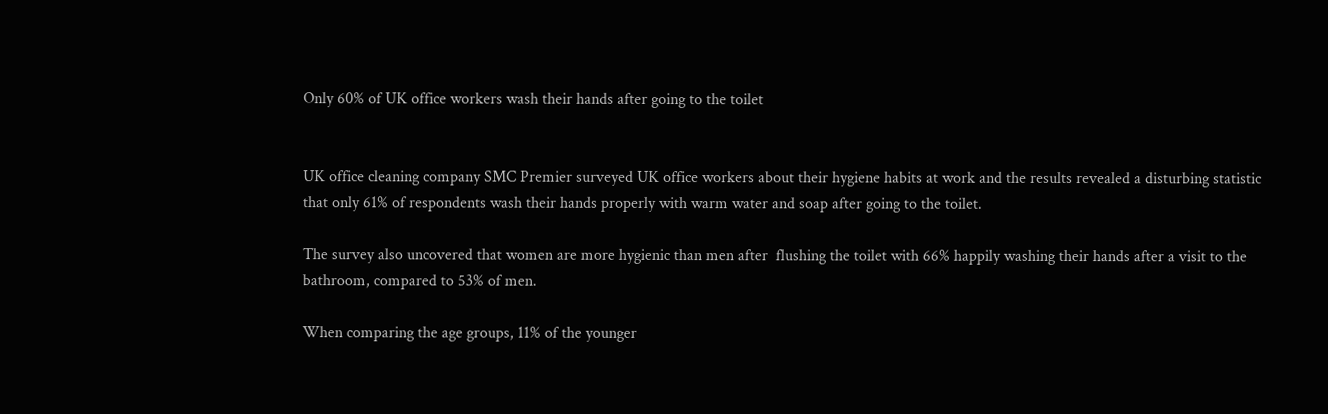Only 60% of UK office workers wash their hands after going to the toilet


UK office cleaning company SMC Premier surveyed UK office workers about their hygiene habits at work and the results revealed a disturbing statistic that only 61% of respondents wash their hands properly with warm water and soap after going to the toilet.

The survey also uncovered that women are more hygienic than men after  flushing the toilet with 66% happily washing their hands after a visit to the bathroom, compared to 53% of men.

When comparing the age groups, 11% of the younger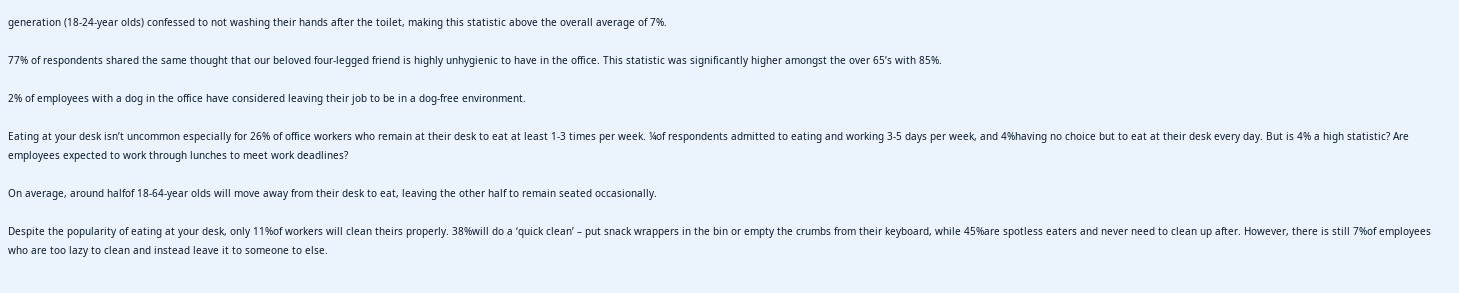generation (18-24-year olds) confessed to not washing their hands after the toilet, making this statistic above the overall average of 7%.

77% of respondents shared the same thought that our beloved four-legged friend is highly unhygienic to have in the office. This statistic was significantly higher amongst the over 65’s with 85%.

2% of employees with a dog in the office have considered leaving their job to be in a dog-free environment.

Eating at your desk isn’t uncommon especially for 26% of office workers who remain at their desk to eat at least 1-3 times per week. ¼of respondents admitted to eating and working 3-5 days per week, and 4%having no choice but to eat at their desk every day. But is 4% a high statistic? Are employees expected to work through lunches to meet work deadlines?

On average, around halfof 18-64-year olds will move away from their desk to eat, leaving the other half to remain seated occasionally.

Despite the popularity of eating at your desk, only 11%of workers will clean theirs properly. 38%will do a ‘quick clean’ – put snack wrappers in the bin or empty the crumbs from their keyboard, while 45%are spotless eaters and never need to clean up after. However, there is still 7%of employees who are too lazy to clean and instead leave it to someone to else.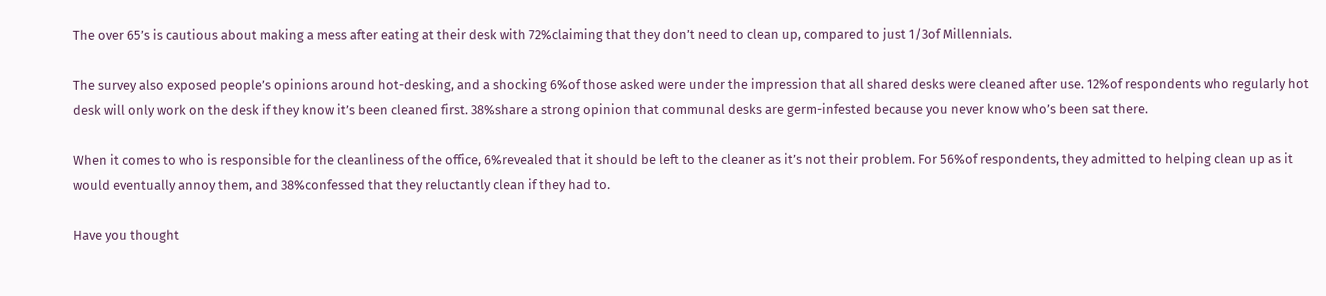The over 65’s is cautious about making a mess after eating at their desk with 72%claiming that they don’t need to clean up, compared to just 1/3of Millennials.

The survey also exposed people’s opinions around hot-desking, and a shocking 6%of those asked were under the impression that all shared desks were cleaned after use. 12%of respondents who regularly hot desk will only work on the desk if they know it’s been cleaned first. 38%share a strong opinion that communal desks are germ-infested because you never know who’s been sat there.

When it comes to who is responsible for the cleanliness of the office, 6%revealed that it should be left to the cleaner as it’s not their problem. For 56%of respondents, they admitted to helping clean up as it would eventually annoy them, and 38%confessed that they reluctantly clean if they had to.

Have you thought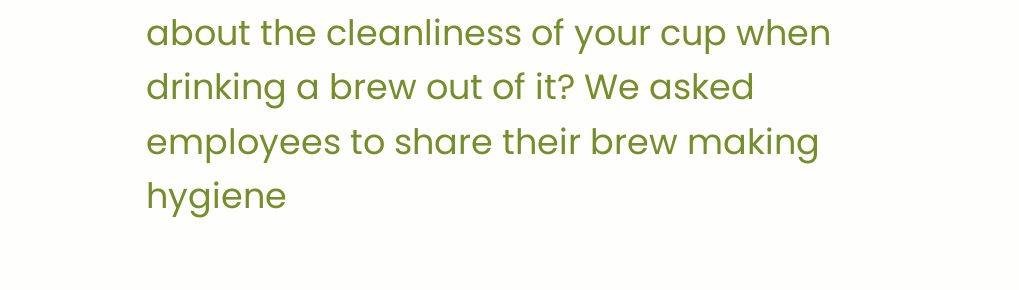about the cleanliness of your cup when drinking a brew out of it? We asked employees to share their brew making hygiene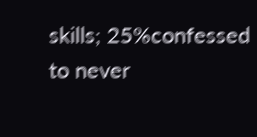skills; 25%confessed to never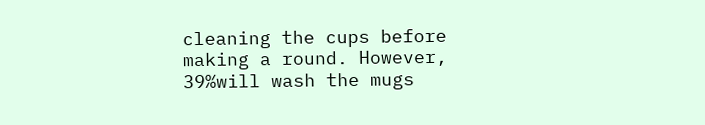cleaning the cups before making a round. However, 39%will wash the mugs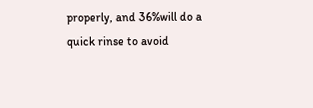properly, and 36%will do a quick rinse to avoid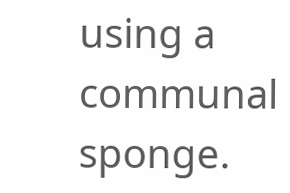using a communal sponge.